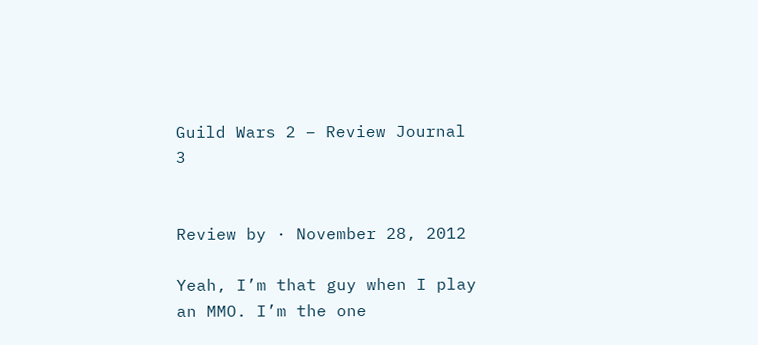Guild Wars 2 – Review Journal 3


Review by · November 28, 2012

Yeah, I’m that guy when I play an MMO. I’m the one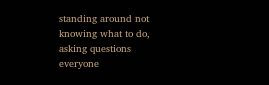standing around not knowing what to do, asking questions everyone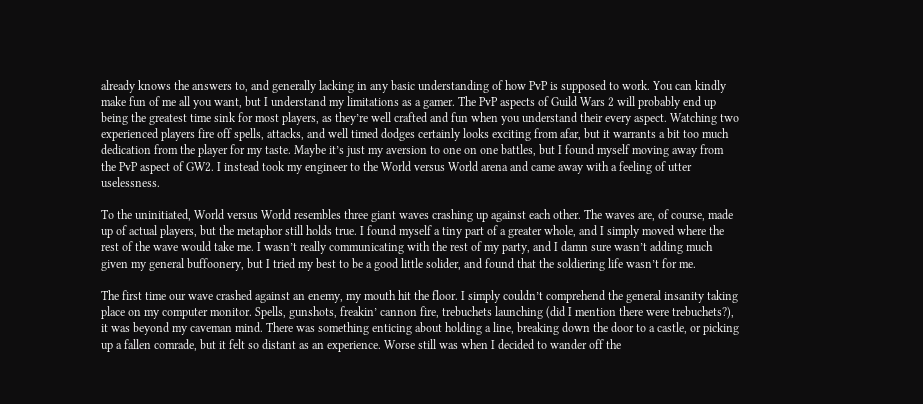already knows the answers to, and generally lacking in any basic understanding of how PvP is supposed to work. You can kindly make fun of me all you want, but I understand my limitations as a gamer. The PvP aspects of Guild Wars 2 will probably end up being the greatest time sink for most players, as they’re well crafted and fun when you understand their every aspect. Watching two experienced players fire off spells, attacks, and well timed dodges certainly looks exciting from afar, but it warrants a bit too much dedication from the player for my taste. Maybe it’s just my aversion to one on one battles, but I found myself moving away from the PvP aspect of GW2. I instead took my engineer to the World versus World arena and came away with a feeling of utter uselessness.

To the uninitiated, World versus World resembles three giant waves crashing up against each other. The waves are, of course, made up of actual players, but the metaphor still holds true. I found myself a tiny part of a greater whole, and I simply moved where the rest of the wave would take me. I wasn’t really communicating with the rest of my party, and I damn sure wasn’t adding much given my general buffoonery, but I tried my best to be a good little solider, and found that the soldiering life wasn’t for me.

The first time our wave crashed against an enemy, my mouth hit the floor. I simply couldn’t comprehend the general insanity taking place on my computer monitor. Spells, gunshots, freakin’ cannon fire, trebuchets launching (did I mention there were trebuchets?), it was beyond my caveman mind. There was something enticing about holding a line, breaking down the door to a castle, or picking up a fallen comrade, but it felt so distant as an experience. Worse still was when I decided to wander off the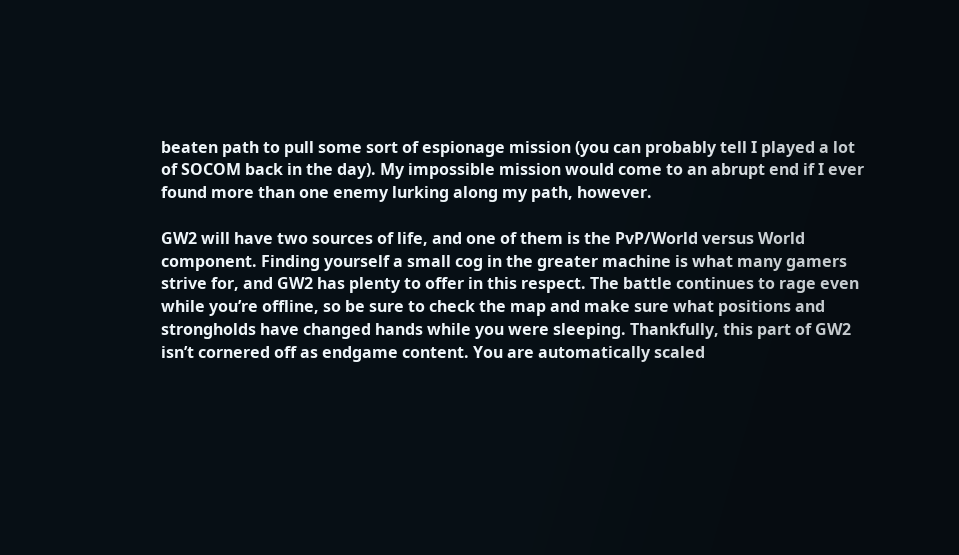beaten path to pull some sort of espionage mission (you can probably tell I played a lot of SOCOM back in the day). My impossible mission would come to an abrupt end if I ever found more than one enemy lurking along my path, however.

GW2 will have two sources of life, and one of them is the PvP/World versus World component. Finding yourself a small cog in the greater machine is what many gamers strive for, and GW2 has plenty to offer in this respect. The battle continues to rage even while you’re offline, so be sure to check the map and make sure what positions and strongholds have changed hands while you were sleeping. Thankfully, this part of GW2 isn’t cornered off as endgame content. You are automatically scaled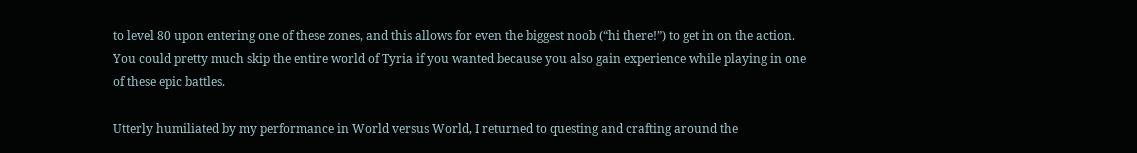to level 80 upon entering one of these zones, and this allows for even the biggest noob (“hi there!”) to get in on the action. You could pretty much skip the entire world of Tyria if you wanted because you also gain experience while playing in one of these epic battles.

Utterly humiliated by my performance in World versus World, I returned to questing and crafting around the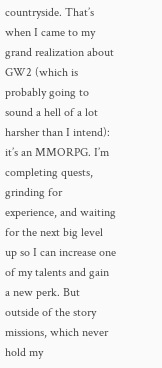countryside. That’s when I came to my grand realization about GW2 (which is probably going to sound a hell of a lot harsher than I intend): it’s an MMORPG. I’m completing quests, grinding for experience, and waiting for the next big level up so I can increase one of my talents and gain a new perk. But outside of the story missions, which never hold my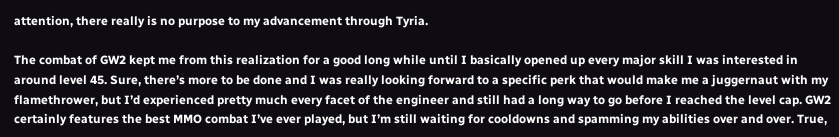attention, there really is no purpose to my advancement through Tyria.

The combat of GW2 kept me from this realization for a good long while until I basically opened up every major skill I was interested in around level 45. Sure, there’s more to be done and I was really looking forward to a specific perk that would make me a juggernaut with my flamethrower, but I’d experienced pretty much every facet of the engineer and still had a long way to go before I reached the level cap. GW2 certainly features the best MMO combat I’ve ever played, but I’m still waiting for cooldowns and spamming my abilities over and over. True,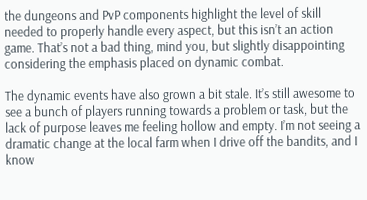the dungeons and PvP components highlight the level of skill needed to properly handle every aspect, but this isn’t an action game. That’s not a bad thing, mind you, but slightly disappointing considering the emphasis placed on dynamic combat.

The dynamic events have also grown a bit stale. It’s still awesome to see a bunch of players running towards a problem or task, but the lack of purpose leaves me feeling hollow and empty. I’m not seeing a dramatic change at the local farm when I drive off the bandits, and I know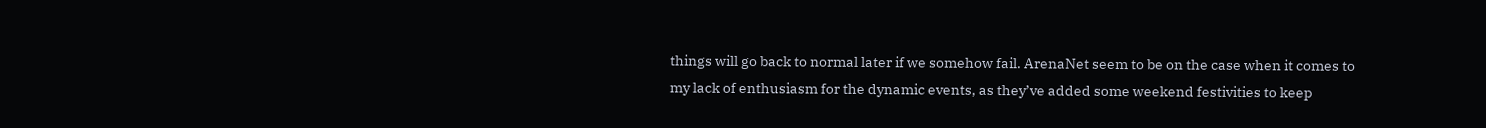things will go back to normal later if we somehow fail. ArenaNet seem to be on the case when it comes to my lack of enthusiasm for the dynamic events, as they’ve added some weekend festivities to keep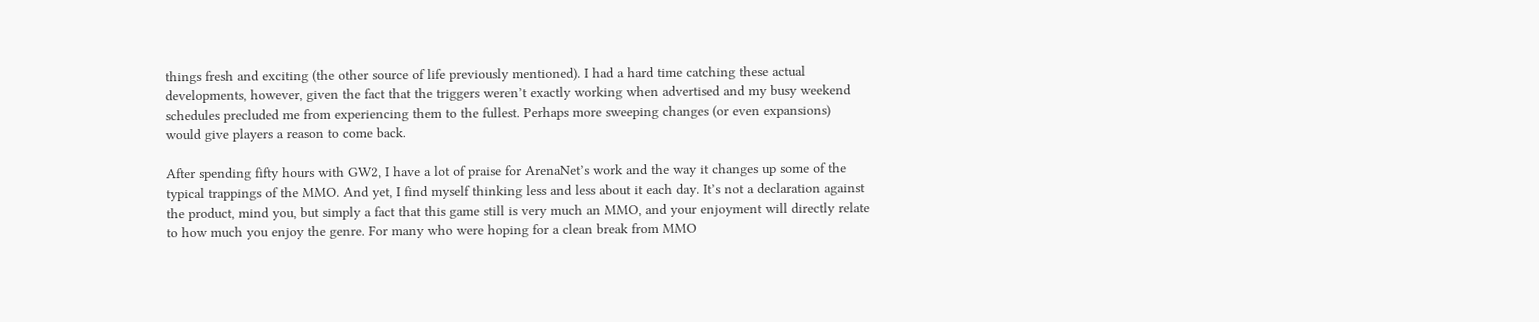things fresh and exciting (the other source of life previously mentioned). I had a hard time catching these actual developments, however, given the fact that the triggers weren’t exactly working when advertised and my busy weekend schedules precluded me from experiencing them to the fullest. Perhaps more sweeping changes (or even expansions) would give players a reason to come back.

After spending fifty hours with GW2, I have a lot of praise for ArenaNet’s work and the way it changes up some of the typical trappings of the MMO. And yet, I find myself thinking less and less about it each day. It’s not a declaration against the product, mind you, but simply a fact that this game still is very much an MMO, and your enjoyment will directly relate to how much you enjoy the genre. For many who were hoping for a clean break from MMO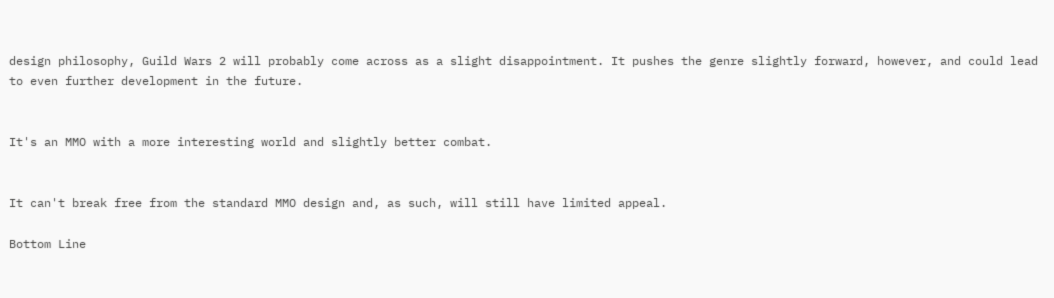design philosophy, Guild Wars 2 will probably come across as a slight disappointment. It pushes the genre slightly forward, however, and could lead to even further development in the future.


It's an MMO with a more interesting world and slightly better combat.


It can't break free from the standard MMO design and, as such, will still have limited appeal.

Bottom Line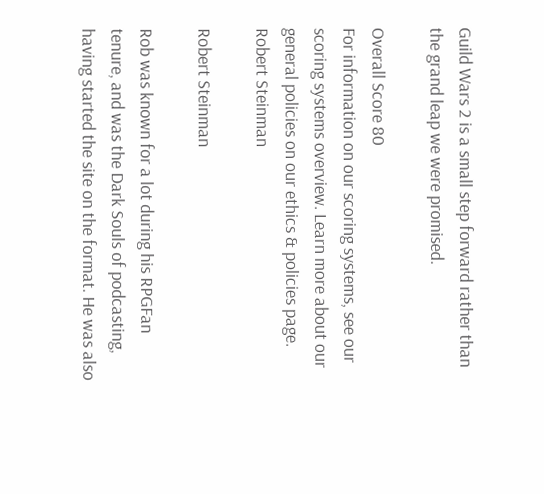Guild Wars 2 is a small step forward rather than the grand leap we were promised.

Overall Score 80
For information on our scoring systems, see our scoring systems overview. Learn more about our general policies on our ethics & policies page.
Robert Steinman

Robert Steinman

Rob was known for a lot during his RPGFan tenure, and was the Dark Souls of podcasting, having started the site on the format. He was also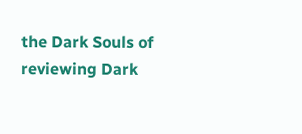the Dark Souls of reviewing Dark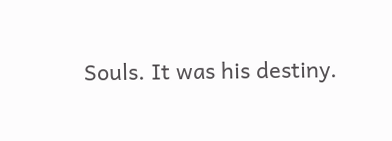Souls. It was his destiny.